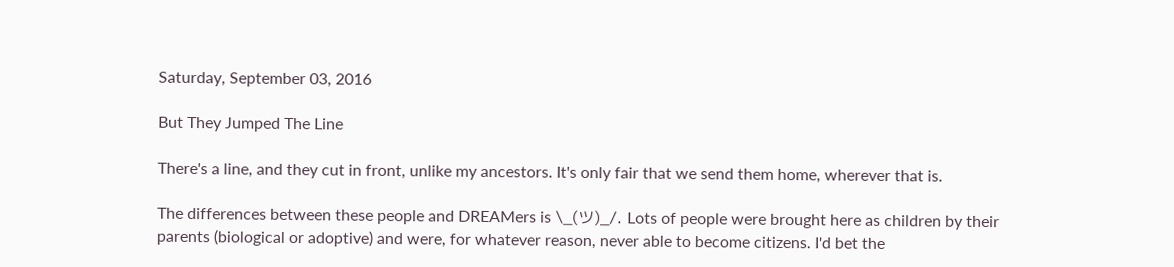Saturday, September 03, 2016

But They Jumped The Line

There's a line, and they cut in front, unlike my ancestors. It's only fair that we send them home, wherever that is.

The differences between these people and DREAMers is \_(ツ)_/. Lots of people were brought here as children by their parents (biological or adoptive) and were, for whatever reason, never able to become citizens. I'd bet the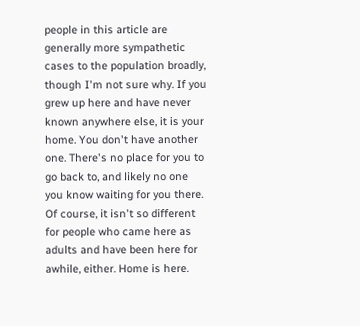people in this article are generally more sympathetic cases to the population broadly, though I'm not sure why. If you grew up here and have never known anywhere else, it is your home. You don't have another one. There's no place for you to go back to, and likely no one you know waiting for you there. Of course, it isn't so different for people who came here as adults and have been here for awhile, either. Home is here.